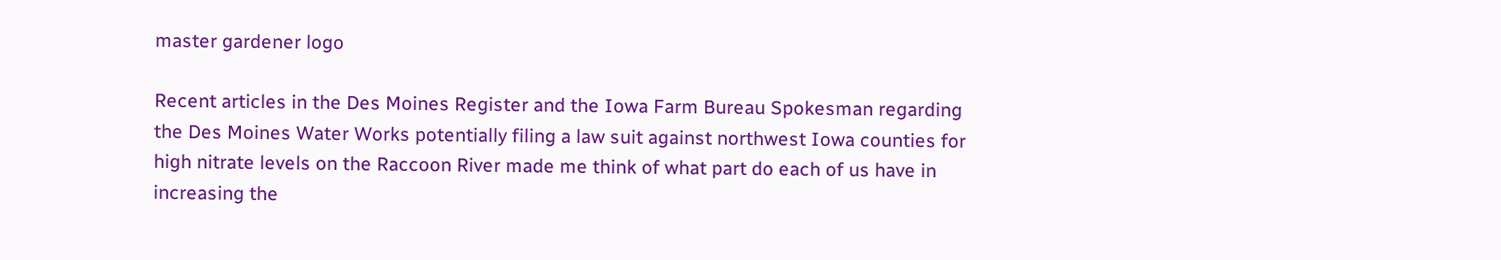master gardener logo

Recent articles in the Des Moines Register and the Iowa Farm Bureau Spokesman regarding the Des Moines Water Works potentially filing a law suit against northwest Iowa counties for high nitrate levels on the Raccoon River made me think of what part do each of us have in increasing the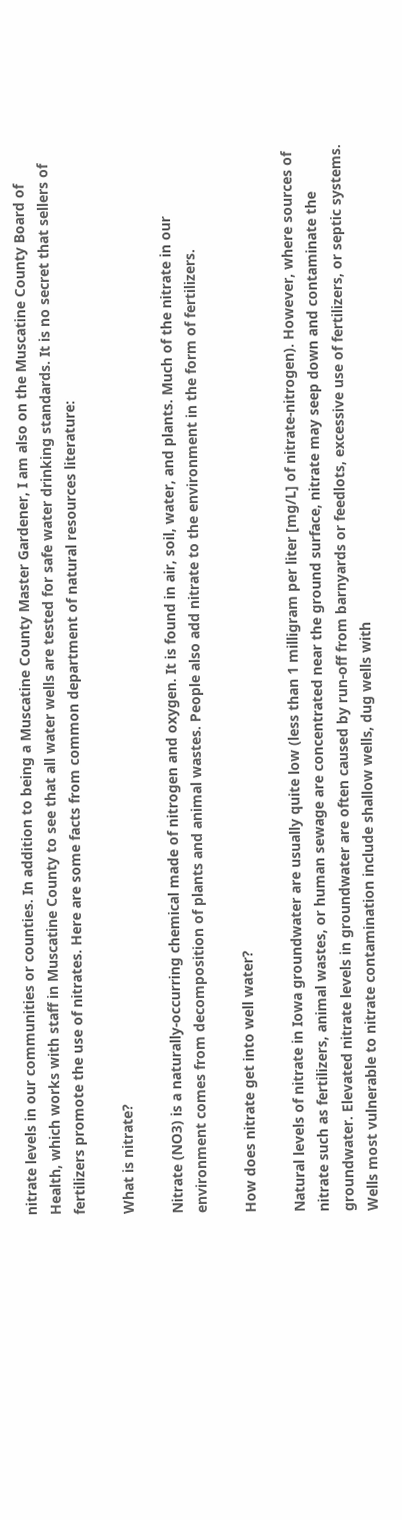nitrate levels in our communities or counties. In addition to being a Muscatine County Master Gardener, I am also on the Muscatine County Board of Health, which works with staff in Muscatine County to see that all water wells are tested for safe water drinking standards. It is no secret that sellers of fertilizers promote the use of nitrates. Here are some facts from common department of natural resources literature:

What is nitrate?

Nitrate (NO3) is a naturally-occurring chemical made of nitrogen and oxygen. It is found in air, soil, water, and plants. Much of the nitrate in our environment comes from decomposition of plants and animal wastes. People also add nitrate to the environment in the form of fertilizers.

How does nitrate get into well water?

Natural levels of nitrate in Iowa groundwater are usually quite low (less than 1 milligram per liter [mg/L] of nitrate-nitrogen). However, where sources of nitrate such as fertilizers, animal wastes, or human sewage are concentrated near the ground surface, nitrate may seep down and contaminate the groundwater. Elevated nitrate levels in groundwater are often caused by run-off from barnyards or feedlots, excessive use of fertilizers, or septic systems. Wells most vulnerable to nitrate contamination include shallow wells, dug wells with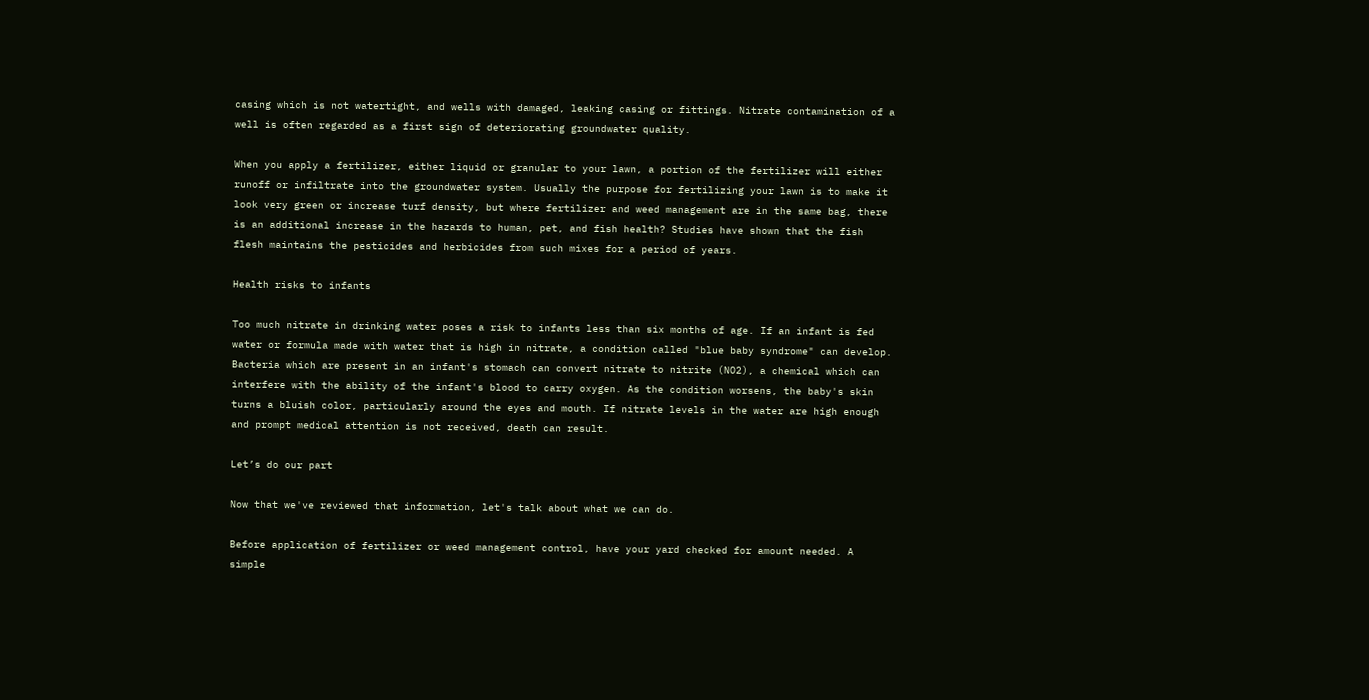casing which is not watertight, and wells with damaged, leaking casing or fittings. Nitrate contamination of a well is often regarded as a first sign of deteriorating groundwater quality.

When you apply a fertilizer, either liquid or granular to your lawn, a portion of the fertilizer will either runoff or infiltrate into the groundwater system. Usually the purpose for fertilizing your lawn is to make it look very green or increase turf density, but where fertilizer and weed management are in the same bag, there is an additional increase in the hazards to human, pet, and fish health? Studies have shown that the fish flesh maintains the pesticides and herbicides from such mixes for a period of years.

Health risks to infants

Too much nitrate in drinking water poses a risk to infants less than six months of age. If an infant is fed water or formula made with water that is high in nitrate, a condition called "blue baby syndrome" can develop. Bacteria which are present in an infant's stomach can convert nitrate to nitrite (NO2), a chemical which can interfere with the ability of the infant's blood to carry oxygen. As the condition worsens, the baby's skin turns a bluish color, particularly around the eyes and mouth. If nitrate levels in the water are high enough and prompt medical attention is not received, death can result.

Let’s do our part

Now that we've reviewed that information, let's talk about what we can do.

Before application of fertilizer or weed management control, have your yard checked for amount needed. A simple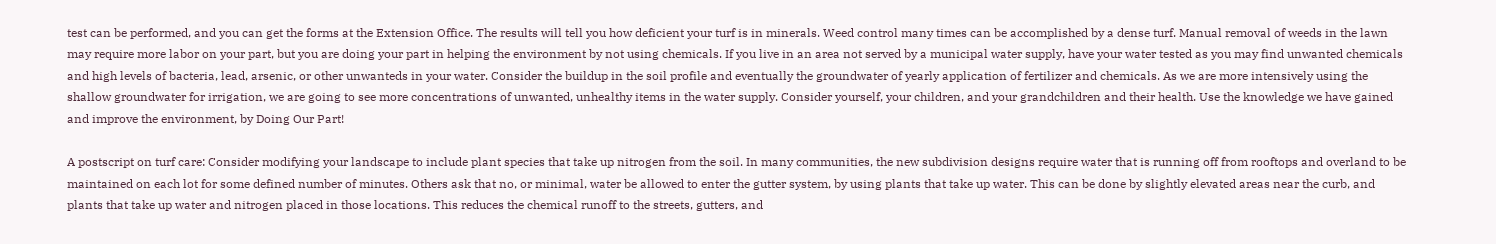test can be performed, and you can get the forms at the Extension Office. The results will tell you how deficient your turf is in minerals. Weed control many times can be accomplished by a dense turf. Manual removal of weeds in the lawn may require more labor on your part, but you are doing your part in helping the environment by not using chemicals. If you live in an area not served by a municipal water supply, have your water tested as you may find unwanted chemicals and high levels of bacteria, lead, arsenic, or other unwanteds in your water. Consider the buildup in the soil profile and eventually the groundwater of yearly application of fertilizer and chemicals. As we are more intensively using the shallow groundwater for irrigation, we are going to see more concentrations of unwanted, unhealthy items in the water supply. Consider yourself, your children, and your grandchildren and their health. Use the knowledge we have gained and improve the environment, by Doing Our Part!

A postscript on turf care: Consider modifying your landscape to include plant species that take up nitrogen from the soil. In many communities, the new subdivision designs require water that is running off from rooftops and overland to be maintained on each lot for some defined number of minutes. Others ask that no, or minimal, water be allowed to enter the gutter system, by using plants that take up water. This can be done by slightly elevated areas near the curb, and plants that take up water and nitrogen placed in those locations. This reduces the chemical runoff to the streets, gutters, and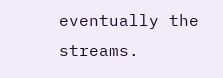eventually the streams.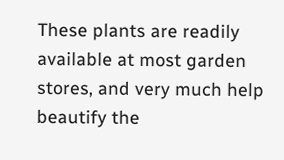These plants are readily available at most garden stores, and very much help beautify the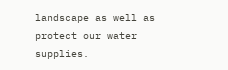landscape as well as protect our water supplies.